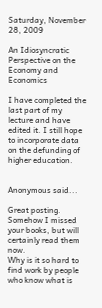Saturday, November 28, 2009

An Idiosyncratic Perspective on the Economy and Economics

I have completed the last part of my lecture and have edited it. I still hope to incorporate data on the defunding of higher education.


Anonymous said...

Great posting. Somehow I missed your books, but will certainly read them now.
Why is it so hard to find work by people who know what is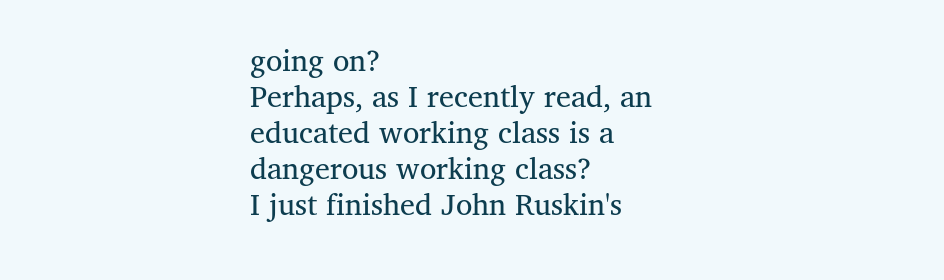going on?
Perhaps, as I recently read, an educated working class is a dangerous working class?
I just finished John Ruskin's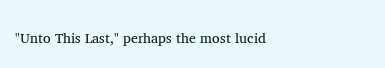"Unto This Last," perhaps the most lucid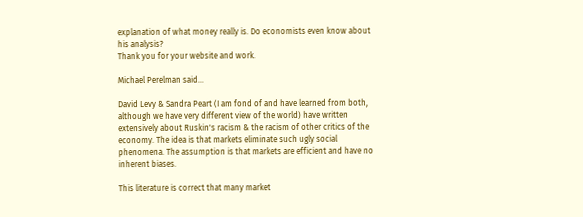explanation of what money really is. Do economists even know about his analysis?
Thank you for your website and work.

Michael Perelman said...

David Levy & Sandra Peart (I am fond of and have learned from both, although we have very different view of the world) have written extensively about Ruskin's racism & the racism of other critics of the economy. The idea is that markets eliminate such ugly social phenomena. The assumption is that markets are efficient and have no inherent biases.

This literature is correct that many market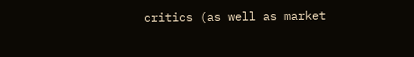critics (as well as market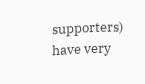supporters) have very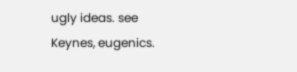ugly ideas. see Keynes, eugenics.